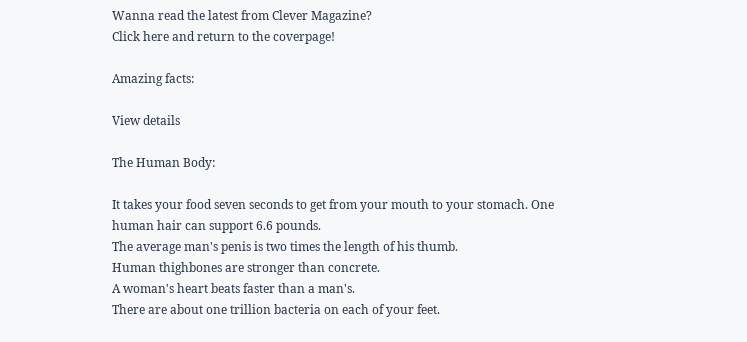Wanna read the latest from Clever Magazine?
Click here and return to the coverpage!

Amazing facts:

View details

The Human Body:

It takes your food seven seconds to get from your mouth to your stomach. One human hair can support 6.6 pounds.
The average man's penis is two times the length of his thumb.
Human thighbones are stronger than concrete.
A woman's heart beats faster than a man's.
There are about one trillion bacteria on each of your feet.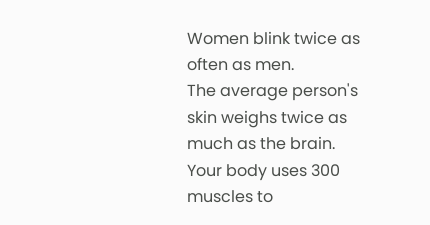Women blink twice as often as men.
The average person's skin weighs twice as much as the brain.
Your body uses 300 muscles to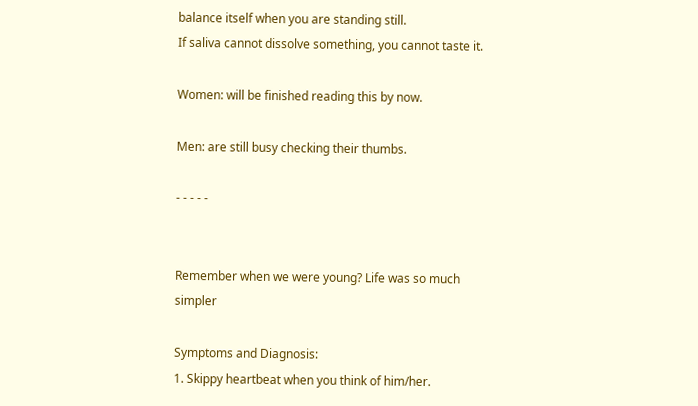balance itself when you are standing still.
If saliva cannot dissolve something, you cannot taste it.

Women: will be finished reading this by now.

Men: are still busy checking their thumbs.

- - - - -


Remember when we were young? Life was so much simpler

Symptoms and Diagnosis:
1. Skippy heartbeat when you think of him/her.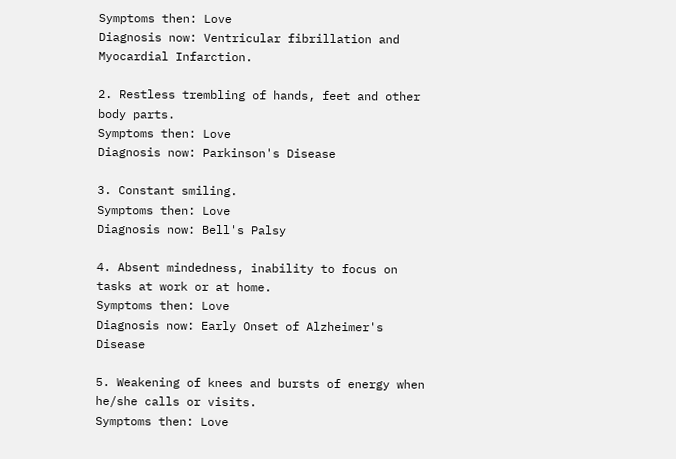Symptoms then: Love
Diagnosis now: Ventricular fibrillation and Myocardial Infarction.

2. Restless trembling of hands, feet and other body parts.
Symptoms then: Love
Diagnosis now: Parkinson's Disease

3. Constant smiling.
Symptoms then: Love
Diagnosis now: Bell's Palsy

4. Absent mindedness, inability to focus on tasks at work or at home.
Symptoms then: Love
Diagnosis now: Early Onset of Alzheimer's Disease

5. Weakening of knees and bursts of energy when he/she calls or visits.
Symptoms then: Love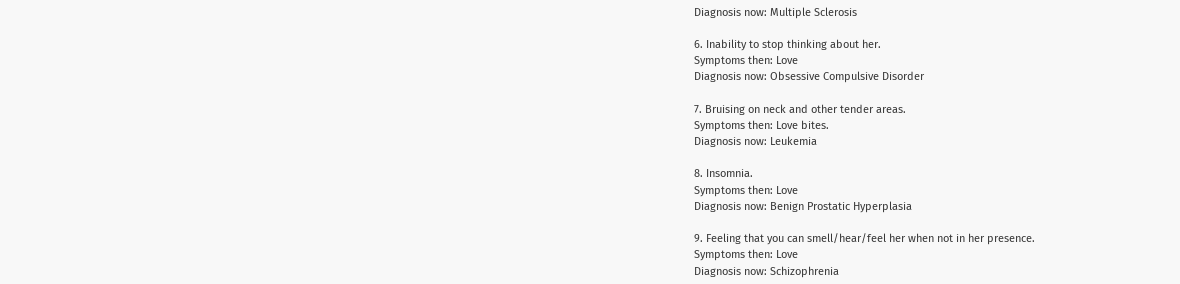Diagnosis now: Multiple Sclerosis

6. Inability to stop thinking about her.
Symptoms then: Love
Diagnosis now: Obsessive Compulsive Disorder

7. Bruising on neck and other tender areas.
Symptoms then: Love bites.
Diagnosis now: Leukemia

8. Insomnia.
Symptoms then: Love
Diagnosis now: Benign Prostatic Hyperplasia

9. Feeling that you can smell/hear/feel her when not in her presence.
Symptoms then: Love
Diagnosis now: Schizophrenia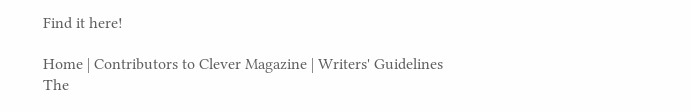Find it here!

Home | Contributors to Clever Magazine | Writers' Guidelines
The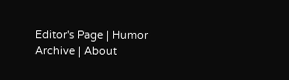Editor's Page | Humor Archive | About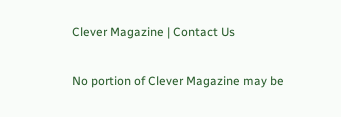Clever Magazine | Contact Us

No portion of Clever Magazine may be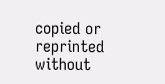copied or reprinted without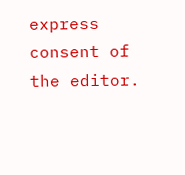express consent of the editor.